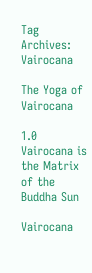Tag Archives: Vairocana

The Yoga of Vairocana

1.0 Vairocana is the Matrix of the Buddha Sun

Vairocana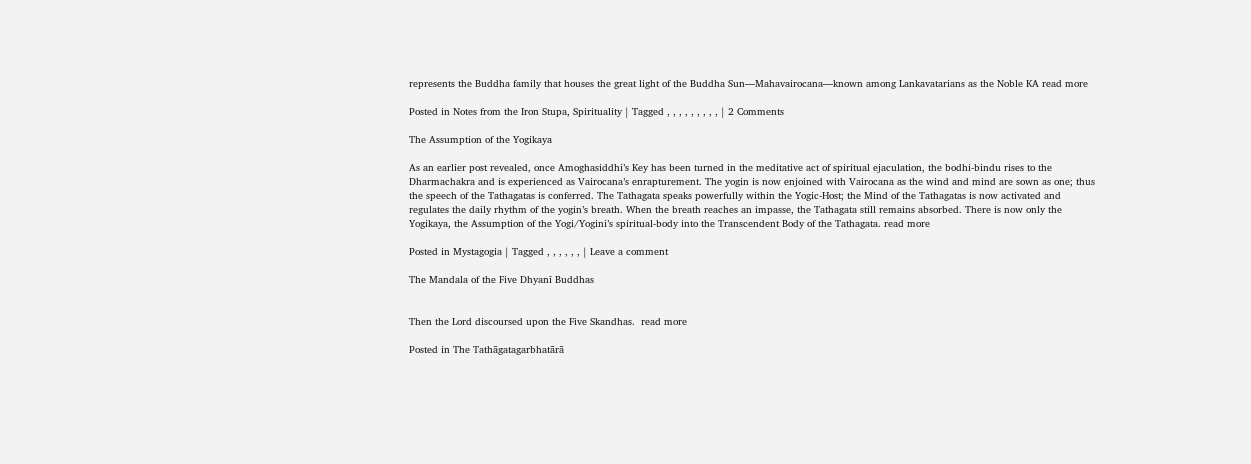represents the Buddha family that houses the great light of the Buddha Sun—Mahavairocana—known among Lankavatarians as the Noble KA read more

Posted in Notes from the Iron Stupa, Spirituality | Tagged , , , , , , , , , | 2 Comments

The Assumption of the Yogikaya

As an earlier post revealed, once Amoghasiddhi’s Key has been turned in the meditative act of spiritual ejaculation, the bodhi-bindu rises to the Dharmachakra and is experienced as Vairocana’s enrapturement. The yogin is now enjoined with Vairocana as the wind and mind are sown as one; thus the speech of the Tathagatas is conferred. The Tathagata speaks powerfully within the Yogic-Host; the Mind of the Tathagatas is now activated and regulates the daily rhythm of the yogin’s breath. When the breath reaches an impasse, the Tathagata still remains absorbed. There is now only the Yogikaya, the Assumption of the Yogi/Yogini’s spiritual-body into the Transcendent Body of the Tathagata. read more

Posted in Mystagogia | Tagged , , , , , , | Leave a comment

The Mandala of the Five Dhyanī Buddhas


Then the Lord discoursed upon the Five Skandhas.  read more

Posted in The Tathāgatagarbhatārā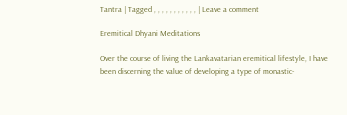Tantra | Tagged , , , , , , , , , , , | Leave a comment

Eremitical Dhyani Meditations

Over the course of living the Lankavatarian eremitical lifestyle, I have been discerning the value of developing a type of monastic-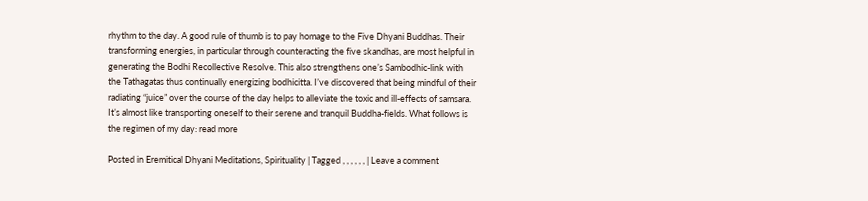rhythm to the day. A good rule of thumb is to pay homage to the Five Dhyani Buddhas. Their transforming energies, in particular through counteracting the five skandhas, are most helpful in generating the Bodhi Recollective Resolve. This also strengthens one’s Sambodhic-link with the Tathagatas thus continually energizing bodhicitta. I’ve discovered that being mindful of their radiating “juice” over the course of the day helps to alleviate the toxic and ill-effects of samsara. It’s almost like transporting oneself to their serene and tranquil Buddha-fields. What follows is the regimen of my day: read more

Posted in Eremitical Dhyani Meditations, Spirituality | Tagged , , , , , , | Leave a comment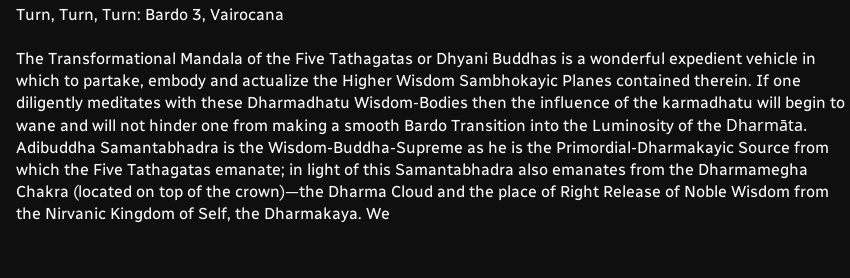Turn, Turn, Turn: Bardo 3, Vairocana

The Transformational Mandala of the Five Tathagatas or Dhyani Buddhas is a wonderful expedient vehicle in which to partake, embody and actualize the Higher Wisdom Sambhokayic Planes contained therein. If one diligently meditates with these Dharmadhatu Wisdom-Bodies then the influence of the karmadhatu will begin to wane and will not hinder one from making a smooth Bardo Transition into the Luminosity of the Dharmāta. Adibuddha Samantabhadra is the Wisdom-Buddha-Supreme as he is the Primordial-Dharmakayic Source from which the Five Tathagatas emanate; in light of this Samantabhadra also emanates from the Dharmamegha Chakra (located on top of the crown)—the Dharma Cloud and the place of Right Release of Noble Wisdom from the Nirvanic Kingdom of Self, the Dharmakaya. We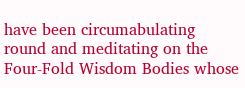have been circumabulating round and meditating on the Four-Fold Wisdom Bodies whose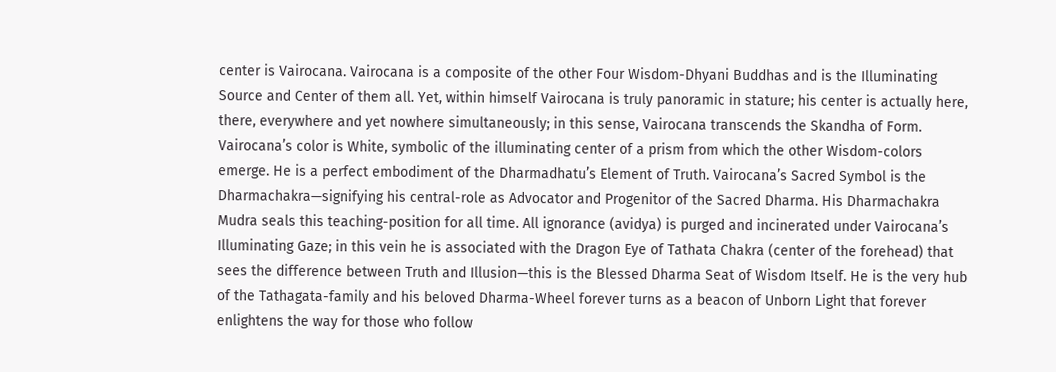center is Vairocana. Vairocana is a composite of the other Four Wisdom-Dhyani Buddhas and is the Illuminating Source and Center of them all. Yet, within himself Vairocana is truly panoramic in stature; his center is actually here, there, everywhere and yet nowhere simultaneously; in this sense, Vairocana transcends the Skandha of Form. Vairocana’s color is White, symbolic of the illuminating center of a prism from which the other Wisdom-colors emerge. He is a perfect embodiment of the Dharmadhatu’s Element of Truth. Vairocana’s Sacred Symbol is the Dharmachakra—signifying his central-role as Advocator and Progenitor of the Sacred Dharma. His Dharmachakra Mudra seals this teaching-position for all time. All ignorance (avidya) is purged and incinerated under Vairocana’s Illuminating Gaze; in this vein he is associated with the Dragon Eye of Tathata Chakra (center of the forehead) that sees the difference between Truth and Illusion—this is the Blessed Dharma Seat of Wisdom Itself. He is the very hub of the Tathagata-family and his beloved Dharma-Wheel forever turns as a beacon of Unborn Light that forever enlightens the way for those who follow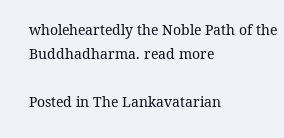wholeheartedly the Noble Path of the Buddhadharma. read more

Posted in The Lankavatarian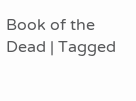Book of the Dead | Tagged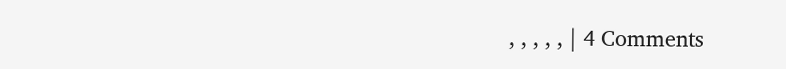, , , , , | 4 Comments